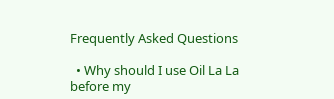Frequently Asked Questions

  • Why should I use Oil La La before my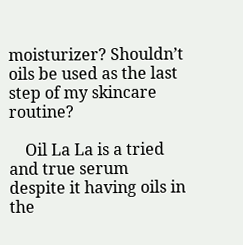moisturizer? Shouldn’t oils be used as the last step of my skincare routine?

    Oil La La is a tried and true serum despite it having oils in the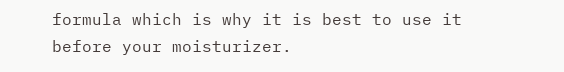formula which is why it is best to use it before your moisturizer.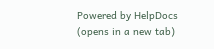Powered by HelpDocs (opens in a new tab)